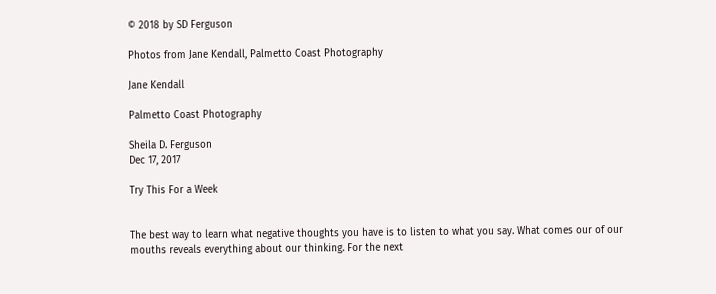© 2018 by SD Ferguson

Photos from Jane Kendall, Palmetto Coast Photography

Jane Kendall

Palmetto Coast Photography

Sheila D. Ferguson
Dec 17, 2017

Try This For a Week


The best way to learn what negative thoughts you have is to listen to what you say. What comes our of our mouths reveals everything about our thinking. For the next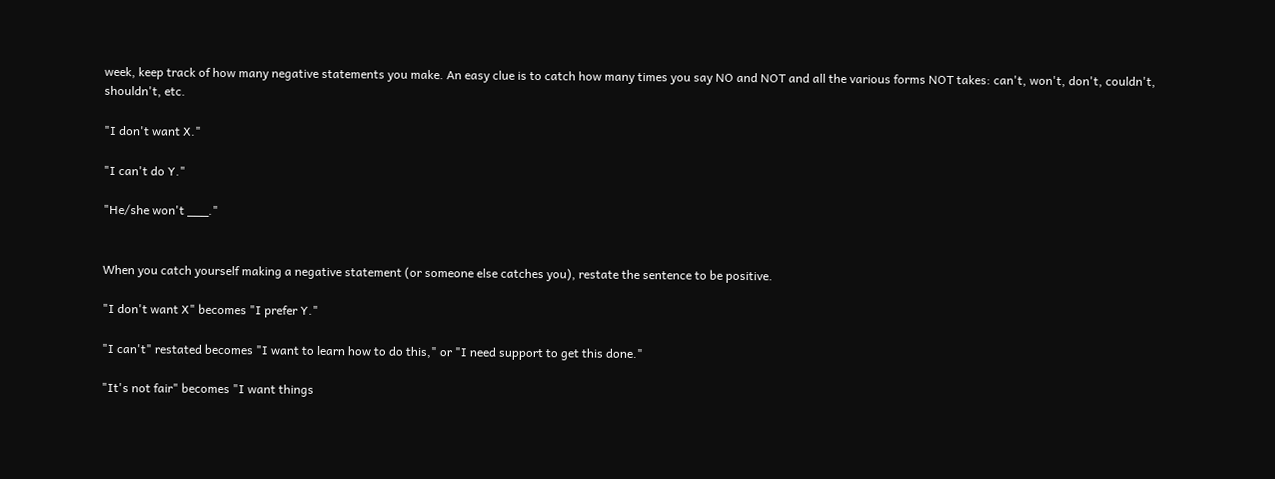week, keep track of how many negative statements you make. An easy clue is to catch how many times you say NO and NOT and all the various forms NOT takes: can't, won't, don't, couldn't, shouldn't, etc.

"I don't want X."

"I can't do Y."

"He/she won't ___."


When you catch yourself making a negative statement (or someone else catches you), restate the sentence to be positive.

"I don't want X" becomes "I prefer Y."

"I can't" restated becomes "I want to learn how to do this," or "I need support to get this done."

"It's not fair" becomes "I want things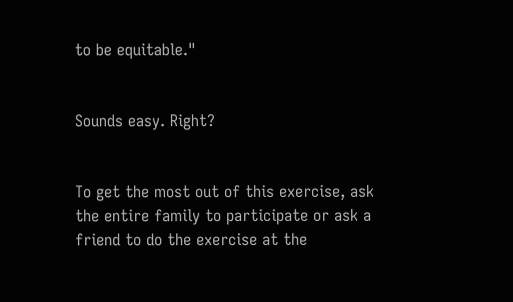to be equitable."


Sounds easy. Right?


To get the most out of this exercise, ask the entire family to participate or ask a friend to do the exercise at the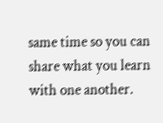same time so you can share what you learn with one another.